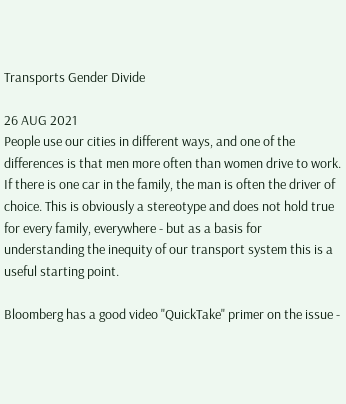Transports Gender Divide

26 AUG 2021
People use our cities in different ways, and one of the differences is that men more often than women drive to work. If there is one car in the family, the man is often the driver of choice. This is obviously a stereotype and does not hold true for every family, everywhere - but as a basis for understanding the inequity of our transport system this is a useful starting point.

Bloomberg has a good video "QuickTake" primer on the issue -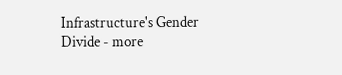Infrastructure's Gender Divide - more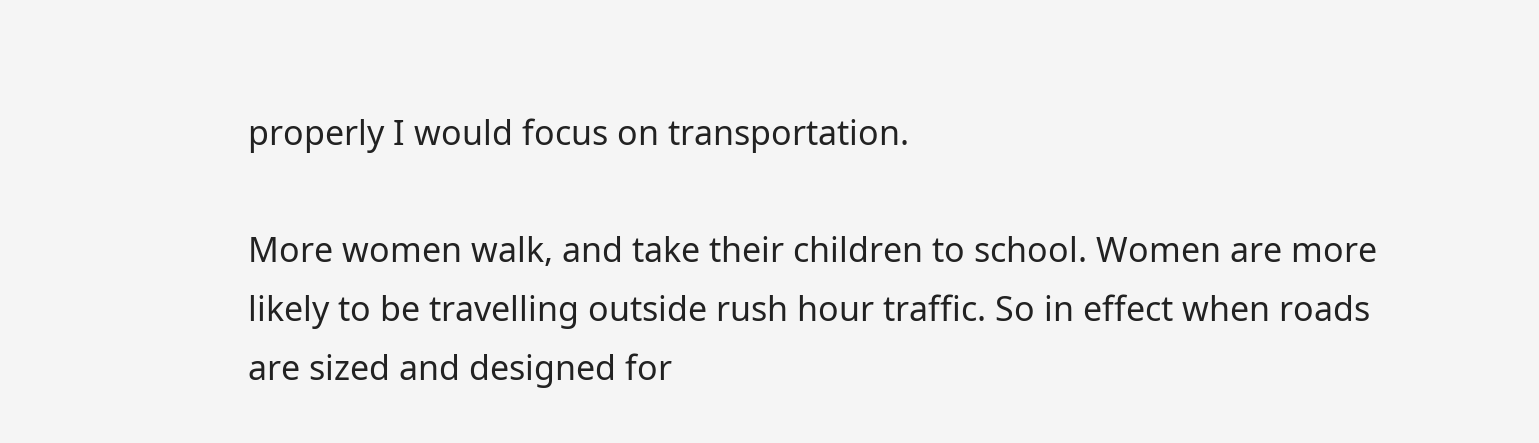properly I would focus on transportation.

More women walk, and take their children to school. Women are more likely to be travelling outside rush hour traffic. So in effect when roads are sized and designed for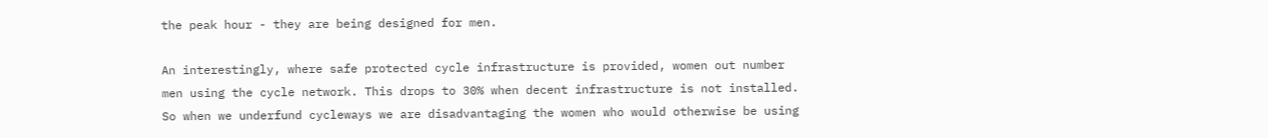the peak hour - they are being designed for men.

An interestingly, where safe protected cycle infrastructure is provided, women out number men using the cycle network. This drops to 30% when decent infrastructure is not installed. So when we underfund cycleways we are disadvantaging the women who would otherwise be using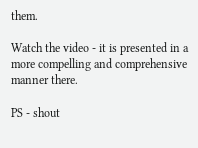them.

Watch the video - it is presented in a more compelling and comprehensive manner there.

PS - shout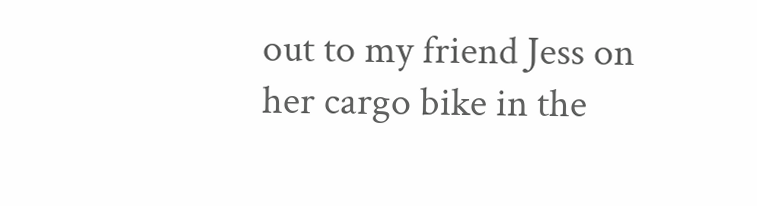out to my friend Jess on her cargo bike in the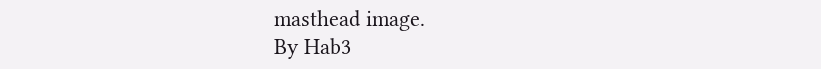masthead image.
By Hab3